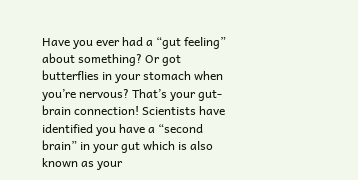Have you ever had a “gut feeling” about something? Or got butterflies in your stomach when you’re nervous? That’s your gut-brain connection! Scientists have identified you have a “second brain” in your gut which is also known as your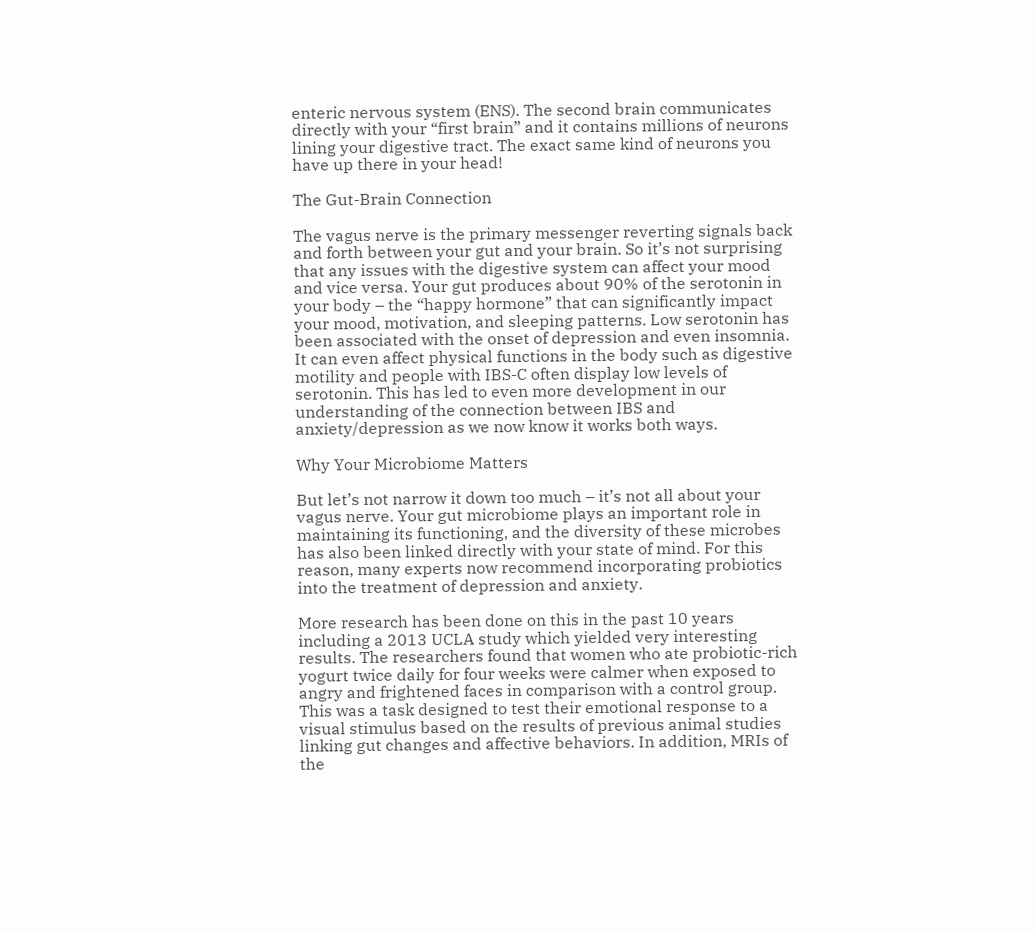enteric nervous system (ENS). The second brain communicates directly with your “first brain” and it contains millions of neurons lining your digestive tract. The exact same kind of neurons you have up there in your head!

The Gut-Brain Connection

The vagus nerve is the primary messenger reverting signals back and forth between your gut and your brain. So it’s not surprising that any issues with the digestive system can affect your mood and vice versa. Your gut produces about 90% of the serotonin in your body – the “happy hormone” that can significantly impact your mood, motivation, and sleeping patterns. Low serotonin has been associated with the onset of depression and even insomnia. It can even affect physical functions in the body such as digestive motility and people with IBS-C often display low levels of serotonin. This has led to even more development in our understanding of the connection between IBS and anxiety/depression as we now know it works both ways.

Why Your Microbiome Matters

But let’s not narrow it down too much – it’s not all about your vagus nerve. Your gut microbiome plays an important role in maintaining its functioning, and the diversity of these microbes has also been linked directly with your state of mind. For this reason, many experts now recommend incorporating probiotics into the treatment of depression and anxiety.

More research has been done on this in the past 10 years including a 2013 UCLA study which yielded very interesting results. The researchers found that women who ate probiotic-rich yogurt twice daily for four weeks were calmer when exposed to angry and frightened faces in comparison with a control group. This was a task designed to test their emotional response to a visual stimulus based on the results of previous animal studies linking gut changes and affective behaviors. In addition, MRIs of the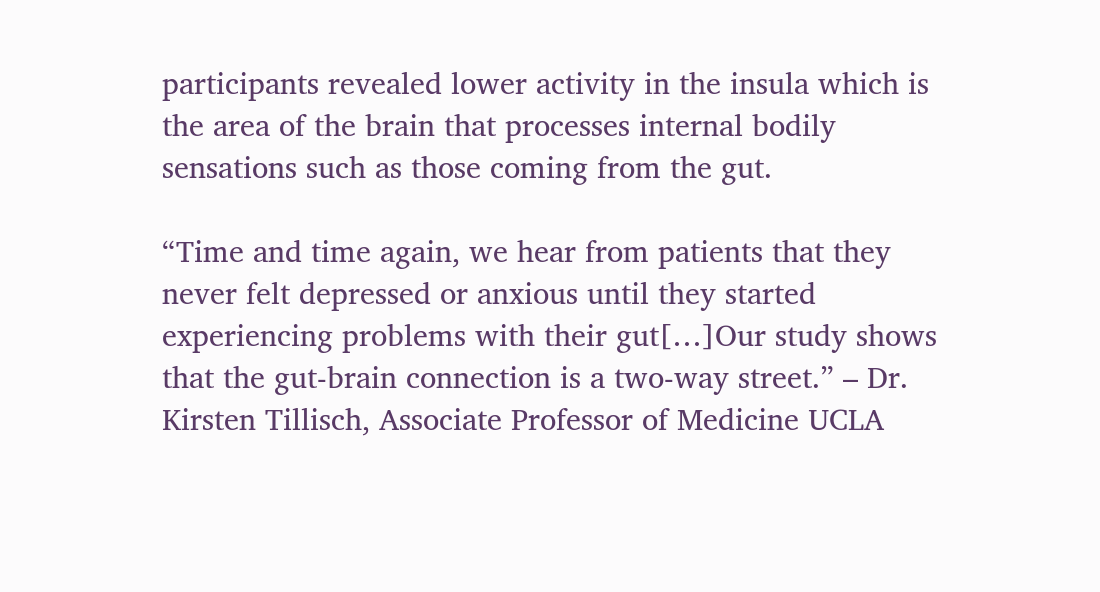participants revealed lower activity in the insula which is the area of the brain that processes internal bodily sensations such as those coming from the gut.

“Time and time again, we hear from patients that they never felt depressed or anxious until they started experiencing problems with their gut[…]Our study shows that the gut-brain connection is a two-way street.” – Dr. Kirsten Tillisch, Associate Professor of Medicine UCLA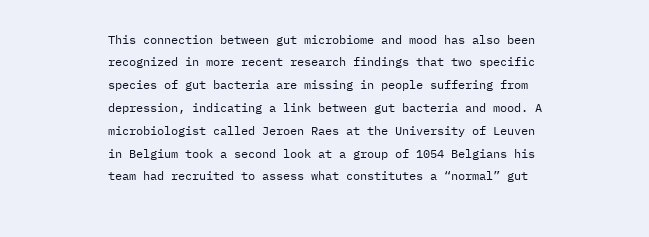This connection between gut microbiome and mood has also been recognized in more recent research findings that two specific species of gut bacteria are missing in people suffering from depression, indicating a link between gut bacteria and mood. A microbiologist called Jeroen Raes at the University of Leuven in Belgium took a second look at a group of 1054 Belgians his team had recruited to assess what constitutes a “normal” gut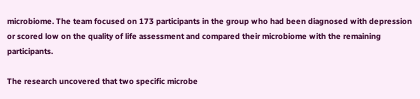microbiome. The team focused on 173 participants in the group who had been diagnosed with depression or scored low on the quality of life assessment and compared their microbiome with the remaining participants.

The research uncovered that two specific microbe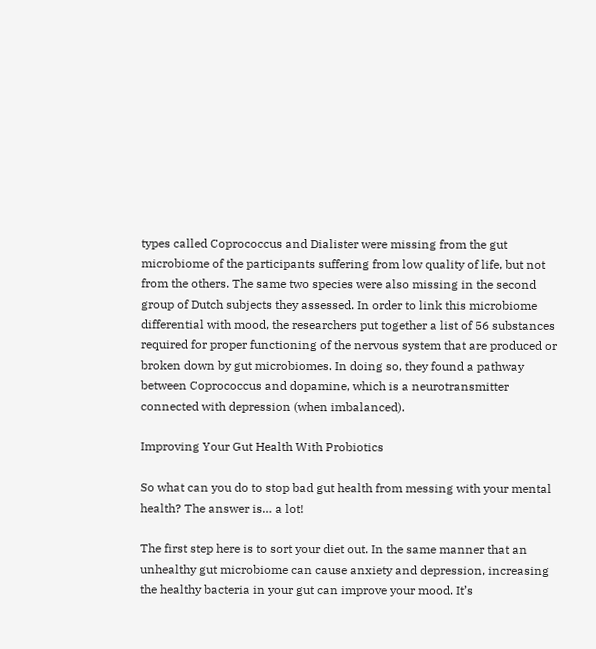types called Coprococcus and Dialister were missing from the gut microbiome of the participants suffering from low quality of life, but not from the others. The same two species were also missing in the second group of Dutch subjects they assessed. In order to link this microbiome differential with mood, the researchers put together a list of 56 substances required for proper functioning of the nervous system that are produced or broken down by gut microbiomes. In doing so, they found a pathway between Coprococcus and dopamine, which is a neurotransmitter connected with depression (when imbalanced).

Improving Your Gut Health With Probiotics

So what can you do to stop bad gut health from messing with your mental health? The answer is… a lot!

The first step here is to sort your diet out. In the same manner that an unhealthy gut microbiome can cause anxiety and depression, increasing the healthy bacteria in your gut can improve your mood. It’s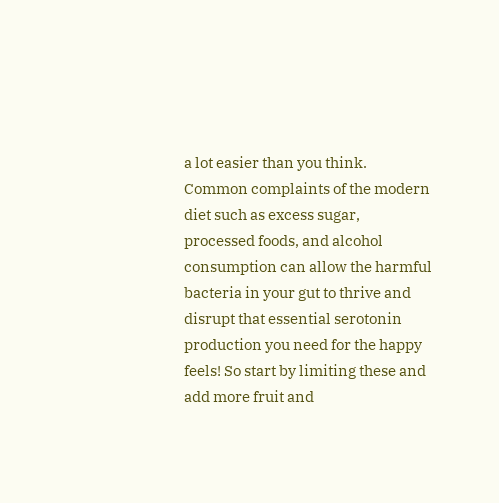a lot easier than you think. Common complaints of the modern diet such as excess sugar, processed foods, and alcohol consumption can allow the harmful bacteria in your gut to thrive and disrupt that essential serotonin production you need for the happy feels! So start by limiting these and add more fruit and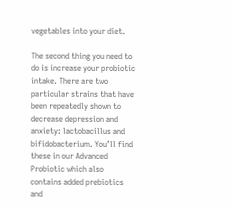vegetables into your diet.

The second thing you need to do is increase your probiotic intake. There are two particular strains that have been repeatedly shown to decrease depression and anxiety: lactobacillus and bifidobacterium. You’ll find these in our Advanced Probiotic which also contains added prebiotics and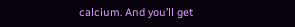calcium. And you’ll get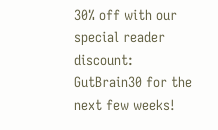30% off with our special reader discount: GutBrain30 for the next few weeks!